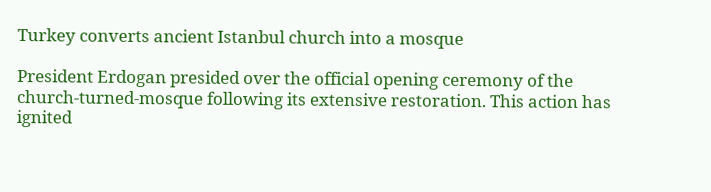Turkey converts ancient Istanbul church into a mosque

President Erdogan presided over the official opening ceremony of the church-turned-mosque following its extensive restoration. This action has ignited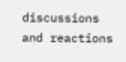discussions and reactions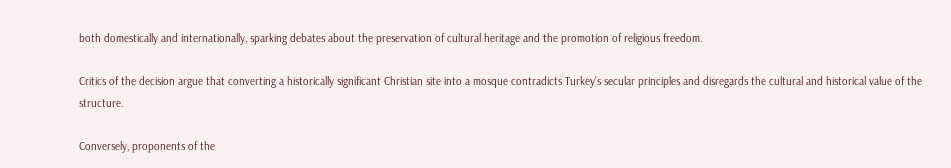both domestically and internationally, sparking debates about the preservation of cultural heritage and the promotion of religious freedom.

Critics of the decision argue that converting a historically significant Christian site into a mosque contradicts Turkey’s secular principles and disregards the cultural and historical value of the structure.

Conversely, proponents of the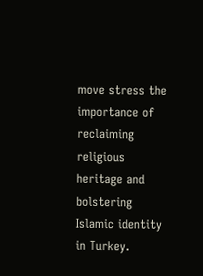move stress the importance of reclaiming religious heritage and bolstering Islamic identity in Turkey.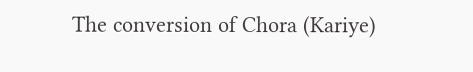The conversion of Chora (Kariye)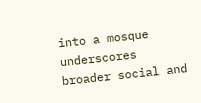into a mosque underscores broader social and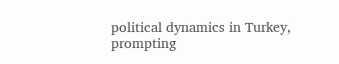political dynamics in Turkey, prompting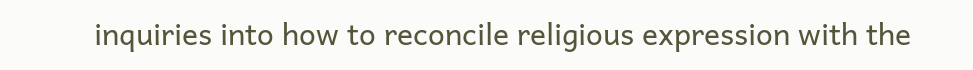inquiries into how to reconcile religious expression with the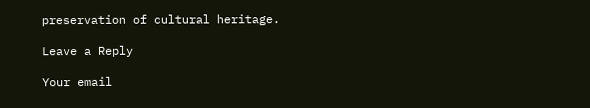preservation of cultural heritage.

Leave a Reply

Your email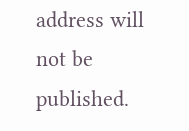address will not be published.